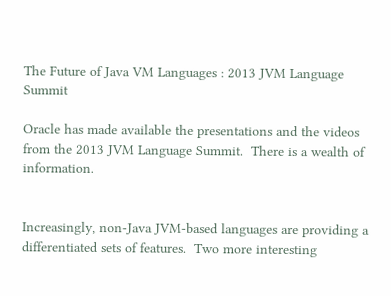The Future of Java VM Languages : 2013 JVM Language Summit

Oracle has made available the presentations and the videos from the 2013 JVM Language Summit.  There is a wealth of information.


Increasingly, non-Java JVM-based languages are providing a differentiated sets of features.  Two more interesting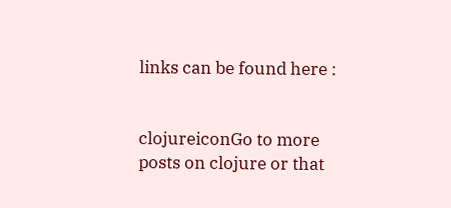links can be found here :


clojureiconGo to more posts on clojure or that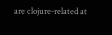are clojure-related at